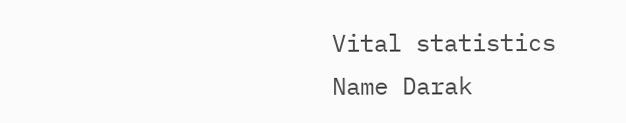Vital statistics
Name Darak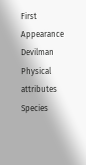First Appearance Devilman
Physical attributes
Species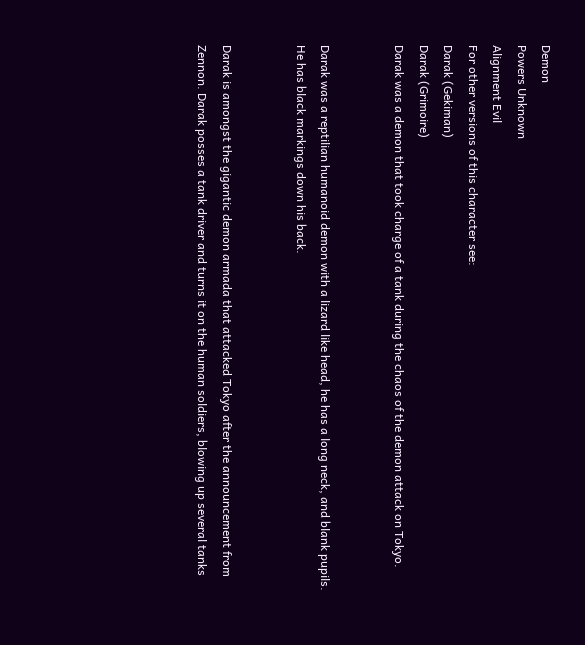Demon
Powers Unknown
Alignment Evil
For other versions of this character see:
Darak (Gekiman)
Darak (Grimoire)
Darak was a demon that took charge of a tank during the chaos of the demon attack on Tokyo.


Darak was a reptilian humanoid demon with a lizard like head, he has a long neck, and blank pupils. He has black markings down his back.


Darak is amongst the gigantic demon armada that attacked Tokyo after the announcement from Zennon. Darak posses a tank driver and turns it on the human soldiers, blowing up several tanks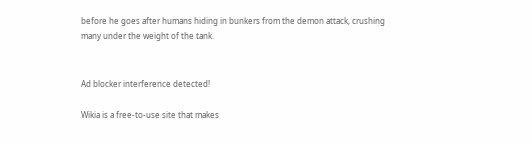before he goes after humans hiding in bunkers from the demon attack, crushing many under the weight of the tank.


Ad blocker interference detected!

Wikia is a free-to-use site that makes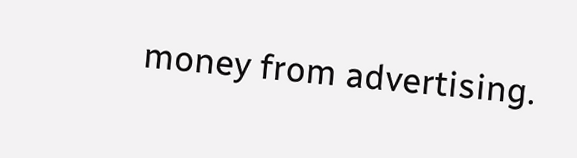money from advertising.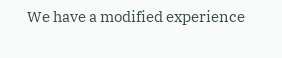We have a modified experience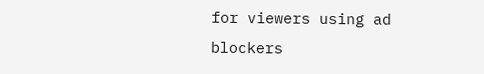for viewers using ad blockers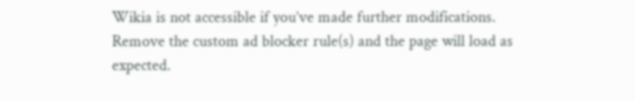Wikia is not accessible if you’ve made further modifications. Remove the custom ad blocker rule(s) and the page will load as expected.